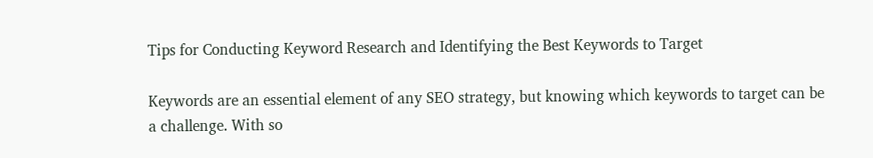Tips for Conducting Keyword Research and Identifying the Best Keywords to Target

Keywords are an essential element of any SEO strategy, but knowing which keywords to target can be a challenge. With so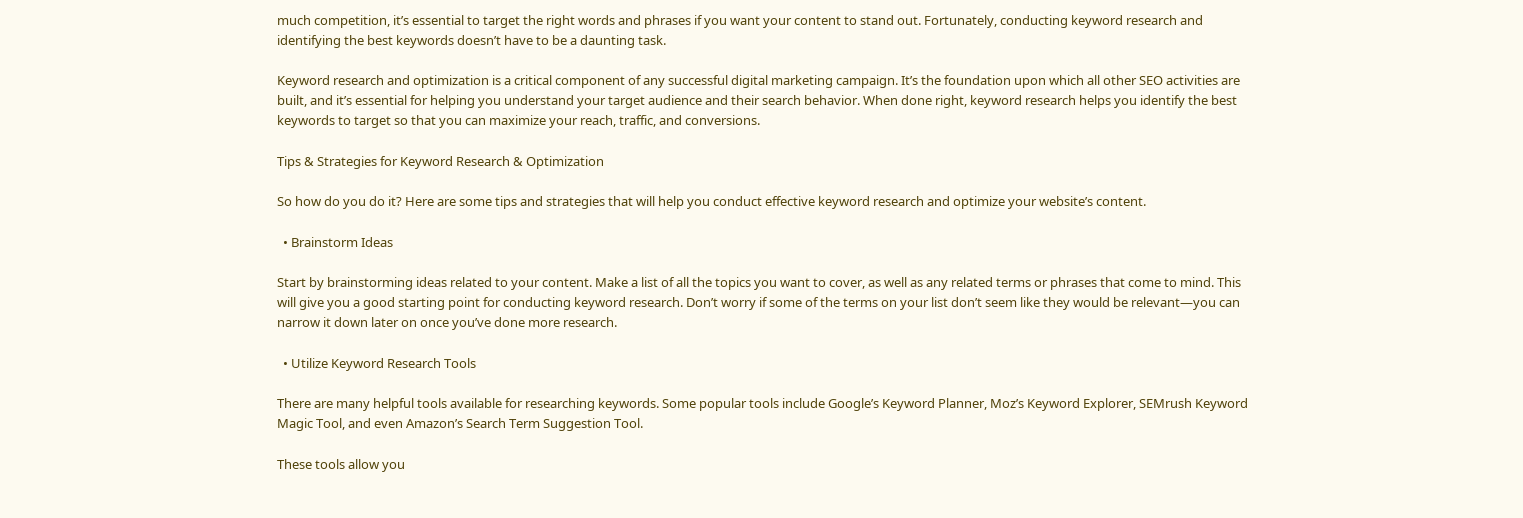much competition, it’s essential to target the right words and phrases if you want your content to stand out. Fortunately, conducting keyword research and identifying the best keywords doesn’t have to be a daunting task.

Keyword research and optimization is a critical component of any successful digital marketing campaign. It’s the foundation upon which all other SEO activities are built, and it’s essential for helping you understand your target audience and their search behavior. When done right, keyword research helps you identify the best keywords to target so that you can maximize your reach, traffic, and conversions.

Tips & Strategies for Keyword Research & Optimization

So how do you do it? Here are some tips and strategies that will help you conduct effective keyword research and optimize your website’s content.

  • Brainstorm Ideas

Start by brainstorming ideas related to your content. Make a list of all the topics you want to cover, as well as any related terms or phrases that come to mind. This will give you a good starting point for conducting keyword research. Don’t worry if some of the terms on your list don’t seem like they would be relevant—you can narrow it down later on once you’ve done more research.

  • Utilize Keyword Research Tools

There are many helpful tools available for researching keywords. Some popular tools include Google’s Keyword Planner, Moz’s Keyword Explorer, SEMrush Keyword Magic Tool, and even Amazon’s Search Term Suggestion Tool.

These tools allow you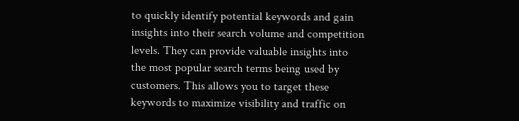to quickly identify potential keywords and gain insights into their search volume and competition levels. They can provide valuable insights into the most popular search terms being used by customers. This allows you to target these keywords to maximize visibility and traffic on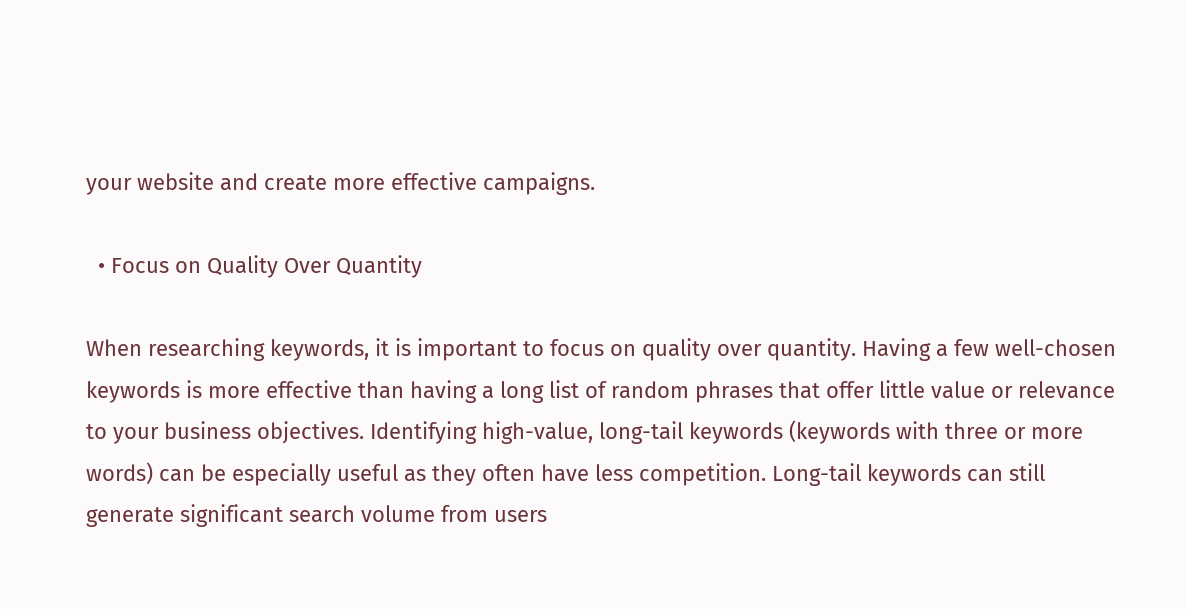your website and create more effective campaigns.

  • Focus on Quality Over Quantity

When researching keywords, it is important to focus on quality over quantity. Having a few well-chosen keywords is more effective than having a long list of random phrases that offer little value or relevance to your business objectives. Identifying high-value, long-tail keywords (keywords with three or more words) can be especially useful as they often have less competition. Long-tail keywords can still generate significant search volume from users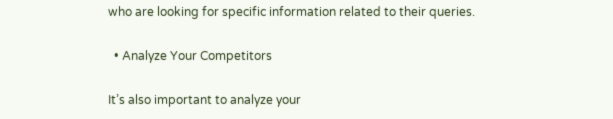who are looking for specific information related to their queries.

  • Analyze Your Competitors

It’s also important to analyze your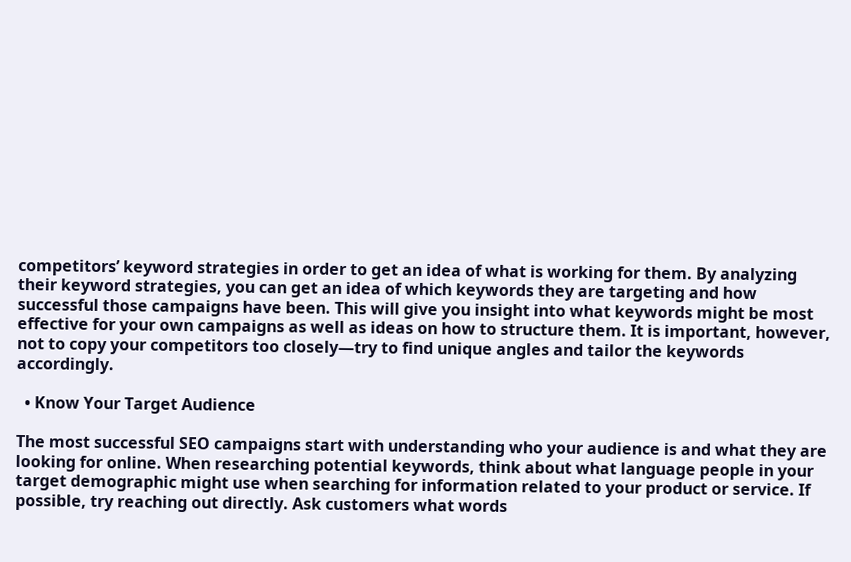competitors’ keyword strategies in order to get an idea of what is working for them. By analyzing their keyword strategies, you can get an idea of which keywords they are targeting and how successful those campaigns have been. This will give you insight into what keywords might be most effective for your own campaigns as well as ideas on how to structure them. It is important, however, not to copy your competitors too closely—try to find unique angles and tailor the keywords accordingly.

  • Know Your Target Audience

The most successful SEO campaigns start with understanding who your audience is and what they are looking for online. When researching potential keywords, think about what language people in your target demographic might use when searching for information related to your product or service. If possible, try reaching out directly. Ask customers what words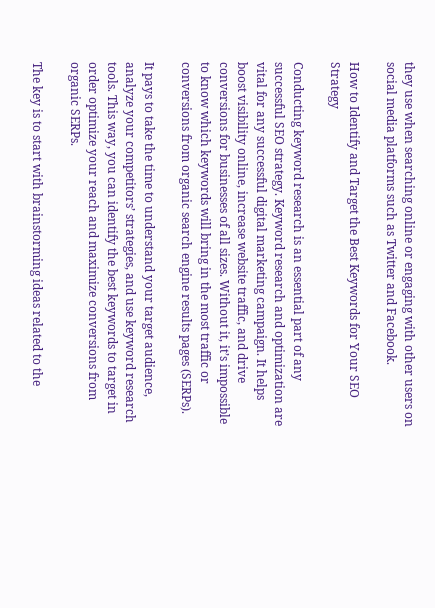they use when searching online or engaging with other users on social media platforms such as Twitter and Facebook.

How to Identify and Target the Best Keywords for Your SEO Strategy

Conducting keyword research is an essential part of any successful SEO strategy. Keyword research and optimization are vital for any successful digital marketing campaign. It helps boost visibility online, increase website traffic, and drive conversions for businesses of all sizes. Without it, it’s impossible to know which keywords will bring in the most traffic or conversions from organic search engine results pages (SERPs).

It pays to take the time to understand your target audience, analyze your competitors’ strategies, and use keyword research tools. This way, you can identify the best keywords to target in order optimize your reach and maximize conversions from organic SERPs.

The key is to start with brainstorming ideas related to the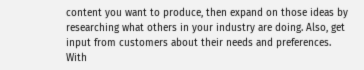content you want to produce, then expand on those ideas by researching what others in your industry are doing. Also, get input from customers about their needs and preferences. With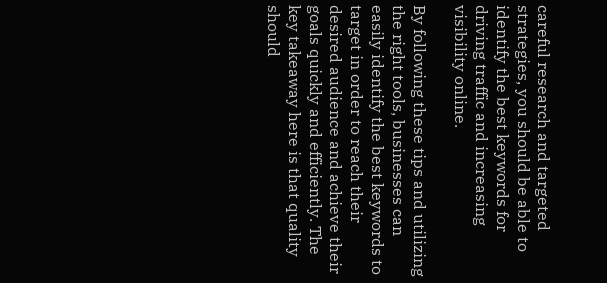careful research and targeted strategies, you should be able to identify the best keywords for driving traffic and increasing visibility online.

By following these tips and utilizing the right tools, businesses can easily identify the best keywords to target in order to reach their desired audience and achieve their goals quickly and efficiently. The key takeaway here is that quality should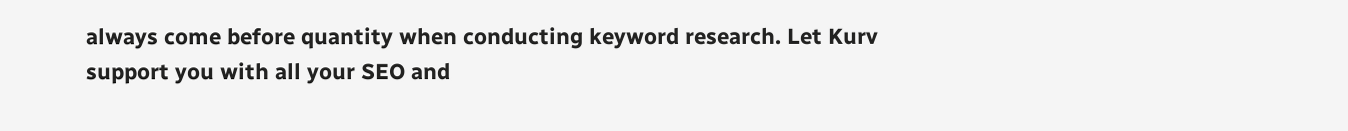always come before quantity when conducting keyword research. Let Kurv support you with all your SEO and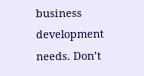business development needs. Don’t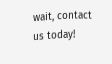wait, contact us today!